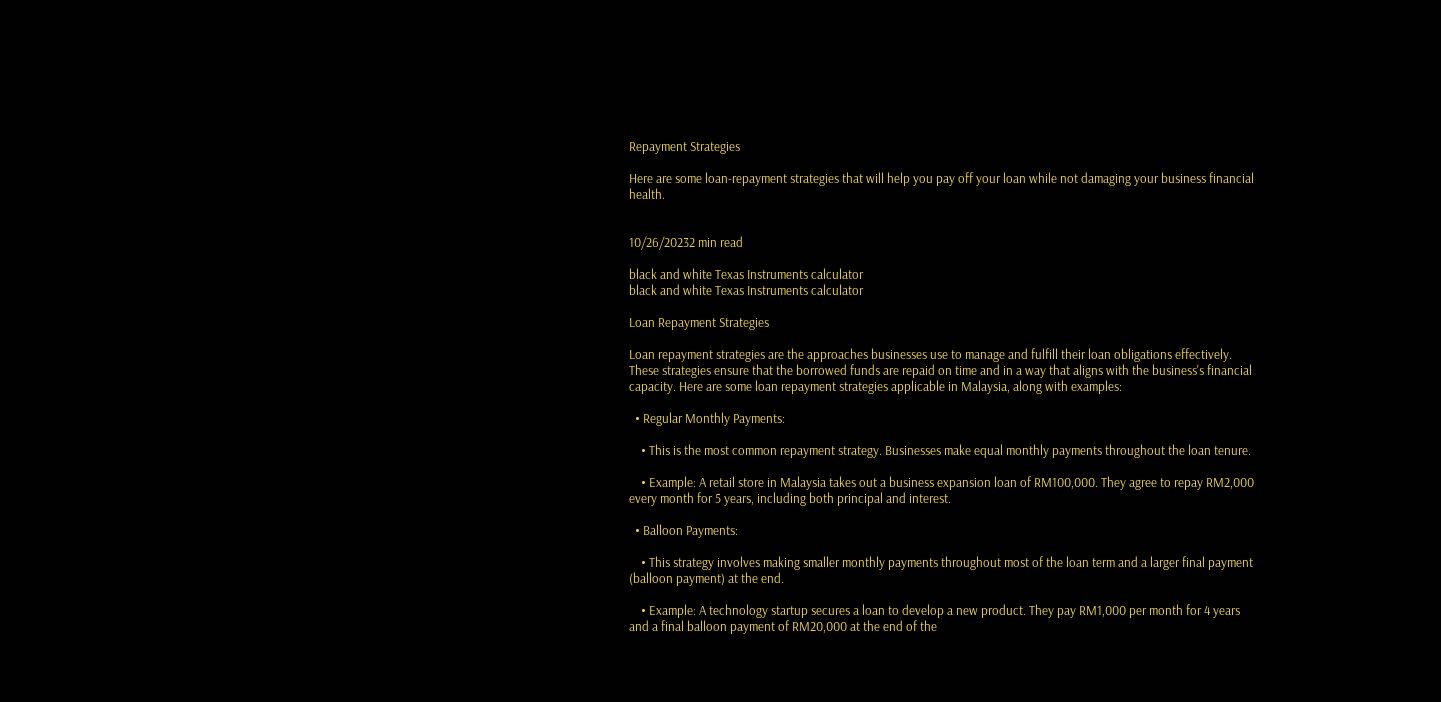Repayment Strategies

Here are some loan-repayment strategies that will help you pay off your loan while not damaging your business financial health.


10/26/20232 min read

black and white Texas Instruments calculator
black and white Texas Instruments calculator

Loan Repayment Strategies

Loan repayment strategies are the approaches businesses use to manage and fulfill their loan obligations effectively. These strategies ensure that the borrowed funds are repaid on time and in a way that aligns with the business's financial capacity. Here are some loan repayment strategies applicable in Malaysia, along with examples:

  • Regular Monthly Payments:

    • This is the most common repayment strategy. Businesses make equal monthly payments throughout the loan tenure.

    • Example: A retail store in Malaysia takes out a business expansion loan of RM100,000. They agree to repay RM2,000 every month for 5 years, including both principal and interest.

  • Balloon Payments:

    • This strategy involves making smaller monthly payments throughout most of the loan term and a larger final payment (balloon payment) at the end.

    • Example: A technology startup secures a loan to develop a new product. They pay RM1,000 per month for 4 years and a final balloon payment of RM20,000 at the end of the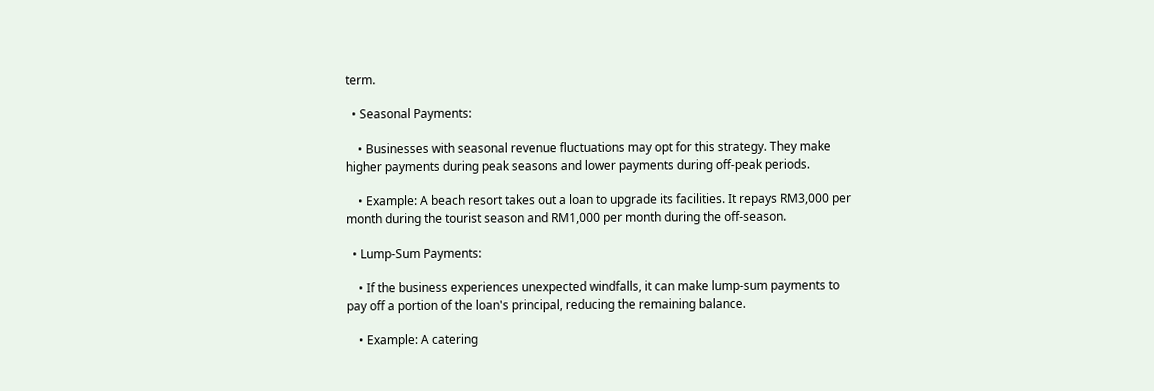term.

  • Seasonal Payments:

    • Businesses with seasonal revenue fluctuations may opt for this strategy. They make higher payments during peak seasons and lower payments during off-peak periods.

    • Example: A beach resort takes out a loan to upgrade its facilities. It repays RM3,000 per month during the tourist season and RM1,000 per month during the off-season.

  • Lump-Sum Payments:

    • If the business experiences unexpected windfalls, it can make lump-sum payments to pay off a portion of the loan's principal, reducing the remaining balance.

    • Example: A catering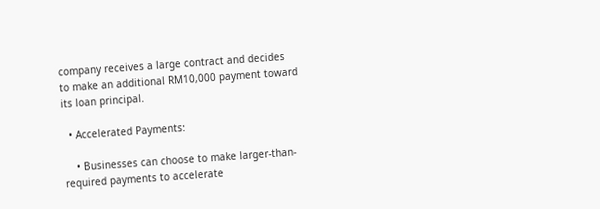company receives a large contract and decides to make an additional RM10,000 payment toward its loan principal.

  • Accelerated Payments:

    • Businesses can choose to make larger-than-required payments to accelerate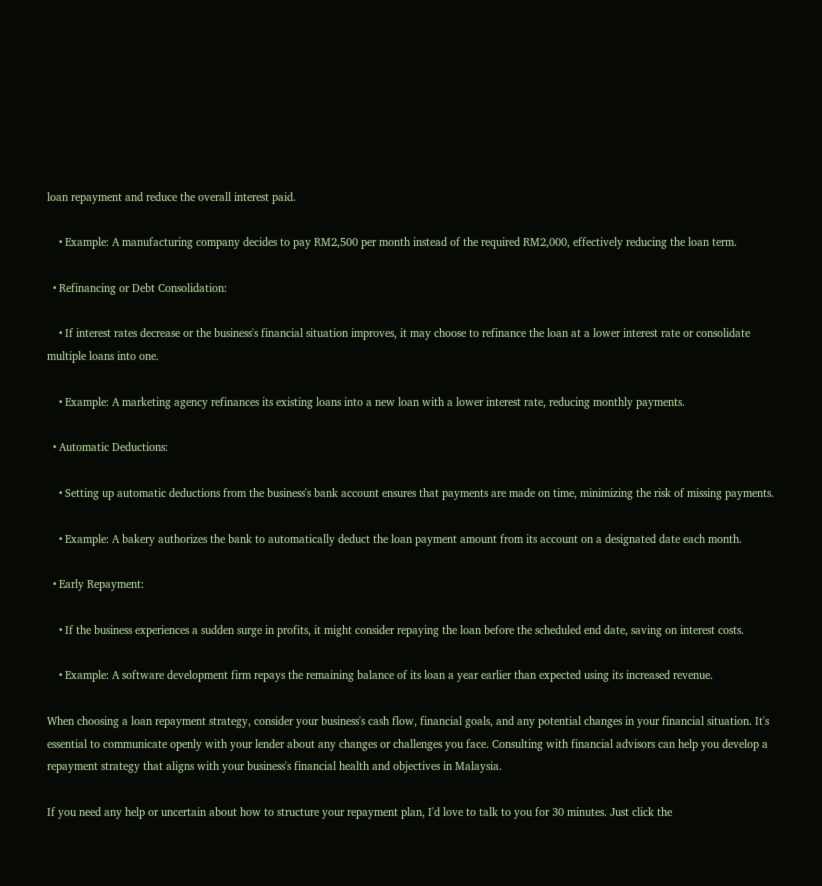loan repayment and reduce the overall interest paid.

    • Example: A manufacturing company decides to pay RM2,500 per month instead of the required RM2,000, effectively reducing the loan term.

  • Refinancing or Debt Consolidation:

    • If interest rates decrease or the business's financial situation improves, it may choose to refinance the loan at a lower interest rate or consolidate multiple loans into one.

    • Example: A marketing agency refinances its existing loans into a new loan with a lower interest rate, reducing monthly payments.

  • Automatic Deductions:

    • Setting up automatic deductions from the business's bank account ensures that payments are made on time, minimizing the risk of missing payments.

    • Example: A bakery authorizes the bank to automatically deduct the loan payment amount from its account on a designated date each month.

  • Early Repayment:

    • If the business experiences a sudden surge in profits, it might consider repaying the loan before the scheduled end date, saving on interest costs.

    • Example: A software development firm repays the remaining balance of its loan a year earlier than expected using its increased revenue.

When choosing a loan repayment strategy, consider your business's cash flow, financial goals, and any potential changes in your financial situation. It's essential to communicate openly with your lender about any changes or challenges you face. Consulting with financial advisors can help you develop a repayment strategy that aligns with your business's financial health and objectives in Malaysia.

If you need any help or uncertain about how to structure your repayment plan, I'd love to talk to you for 30 minutes. Just click the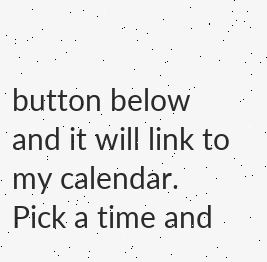button below and it will link to my calendar. Pick a time and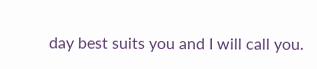day best suits you and I will call you.